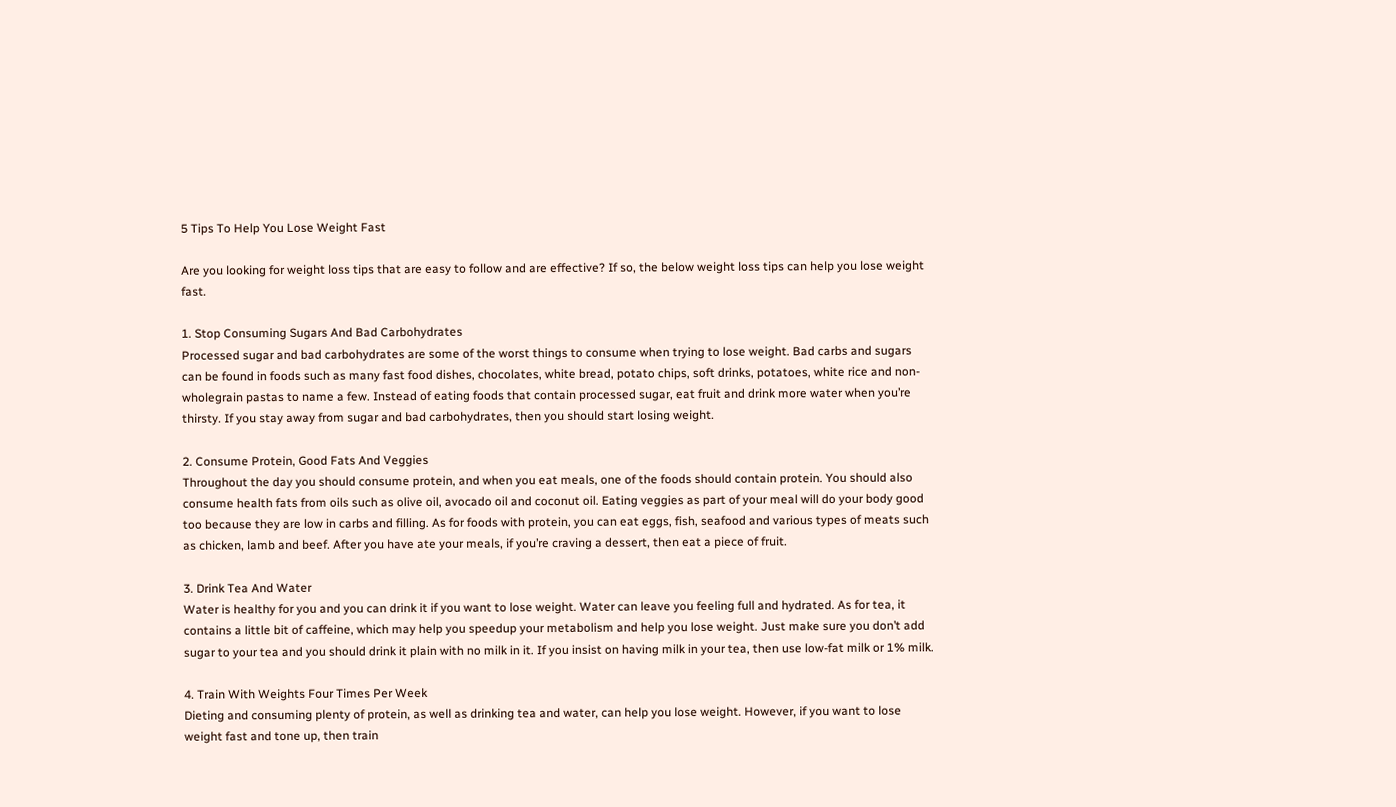5 Tips To Help You Lose Weight Fast

Are you looking for weight loss tips that are easy to follow and are effective? If so, the below weight loss tips can help you lose weight fast.

1. Stop Consuming Sugars And Bad Carbohydrates
Processed sugar and bad carbohydrates are some of the worst things to consume when trying to lose weight. Bad carbs and sugars can be found in foods such as many fast food dishes, chocolates, white bread, potato chips, soft drinks, potatoes, white rice and non-wholegrain pastas to name a few. Instead of eating foods that contain processed sugar, eat fruit and drink more water when you’re thirsty. If you stay away from sugar and bad carbohydrates, then you should start losing weight.

2. Consume Protein, Good Fats And Veggies
Throughout the day you should consume protein, and when you eat meals, one of the foods should contain protein. You should also consume health fats from oils such as olive oil, avocado oil and coconut oil. Eating veggies as part of your meal will do your body good too because they are low in carbs and filling. As for foods with protein, you can eat eggs, fish, seafood and various types of meats such as chicken, lamb and beef. After you have ate your meals, if you’re craving a dessert, then eat a piece of fruit.

3. Drink Tea And Water
Water is healthy for you and you can drink it if you want to lose weight. Water can leave you feeling full and hydrated. As for tea, it contains a little bit of caffeine, which may help you speedup your metabolism and help you lose weight. Just make sure you don’t add sugar to your tea and you should drink it plain with no milk in it. If you insist on having milk in your tea, then use low-fat milk or 1% milk.

4. Train With Weights Four Times Per Week
Dieting and consuming plenty of protein, as well as drinking tea and water, can help you lose weight. However, if you want to lose weight fast and tone up, then train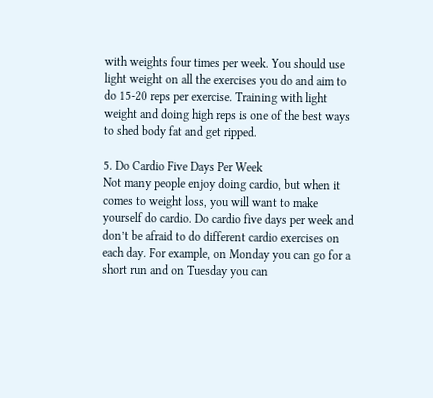with weights four times per week. You should use light weight on all the exercises you do and aim to do 15-20 reps per exercise. Training with light weight and doing high reps is one of the best ways to shed body fat and get ripped.

5. Do Cardio Five Days Per Week
Not many people enjoy doing cardio, but when it comes to weight loss, you will want to make yourself do cardio. Do cardio five days per week and don’t be afraid to do different cardio exercises on each day. For example, on Monday you can go for a short run and on Tuesday you can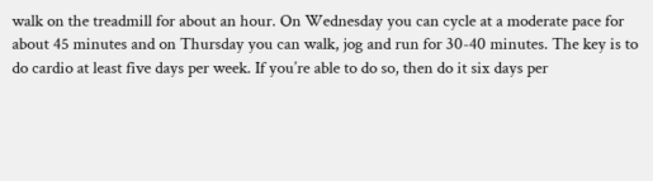walk on the treadmill for about an hour. On Wednesday you can cycle at a moderate pace for about 45 minutes and on Thursday you can walk, jog and run for 30-40 minutes. The key is to do cardio at least five days per week. If you’re able to do so, then do it six days per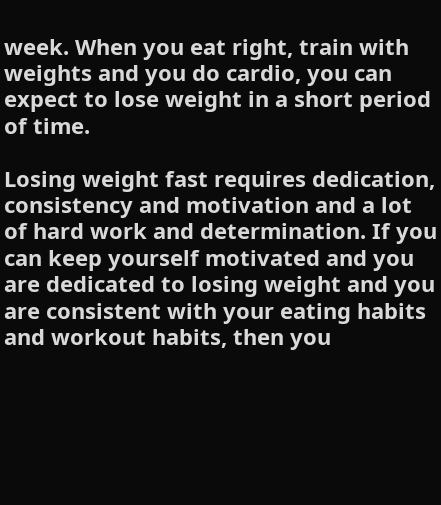week. When you eat right, train with weights and you do cardio, you can expect to lose weight in a short period of time.

Losing weight fast requires dedication, consistency and motivation and a lot of hard work and determination. If you can keep yourself motivated and you are dedicated to losing weight and you are consistent with your eating habits and workout habits, then you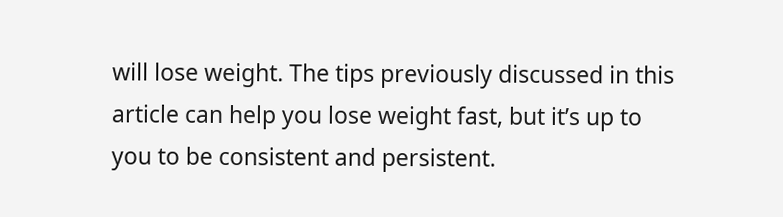will lose weight. The tips previously discussed in this article can help you lose weight fast, but it’s up to you to be consistent and persistent.